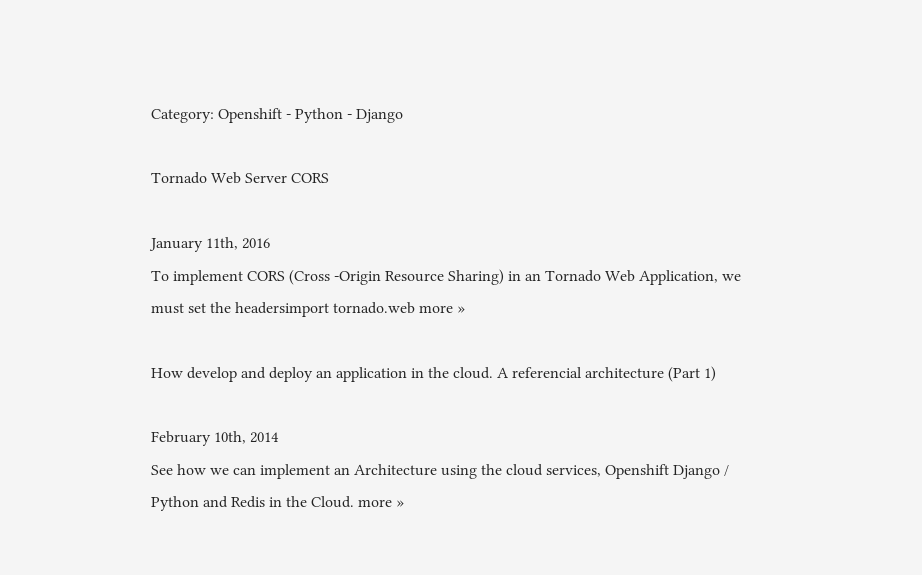Category: Openshift - Python - Django

Tornado Web Server CORS

January 11th, 2016
To implement CORS (Cross -Origin Resource Sharing) in an Tornado Web Application, we must set the headersimport tornado.web more »

How develop and deploy an application in the cloud. A referencial architecture (Part 1)

February 10th, 2014
See how we can implement an Architecture using the cloud services, Openshift Django / Python and Redis in the Cloud. more »